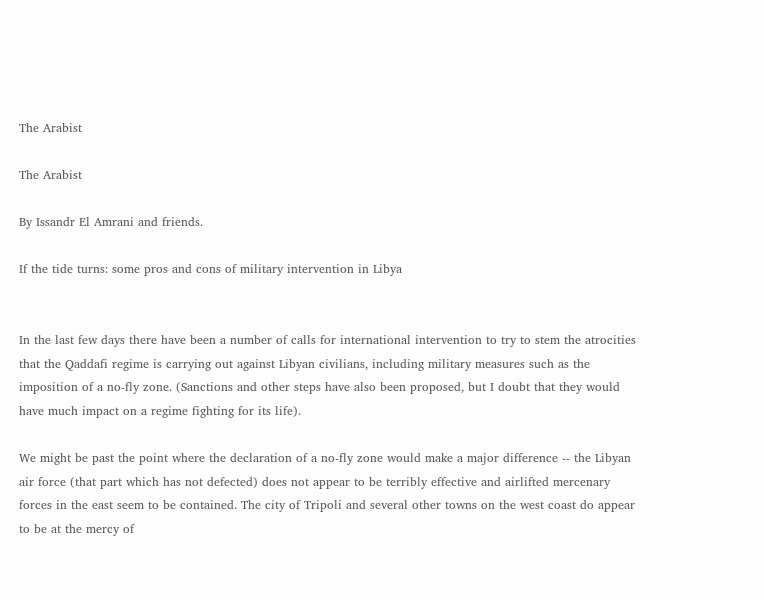The Arabist

The Arabist

By Issandr El Amrani and friends.

If the tide turns: some pros and cons of military intervention in Libya


In the last few days there have been a number of calls for international intervention to try to stem the atrocities that the Qaddafi regime is carrying out against Libyan civilians, including military measures such as the imposition of a no-fly zone. (Sanctions and other steps have also been proposed, but I doubt that they would have much impact on a regime fighting for its life).

We might be past the point where the declaration of a no-fly zone would make a major difference -- the Libyan air force (that part which has not defected) does not appear to be terribly effective and airlifted mercenary forces in the east seem to be contained. The city of Tripoli and several other towns on the west coast do appear to be at the mercy of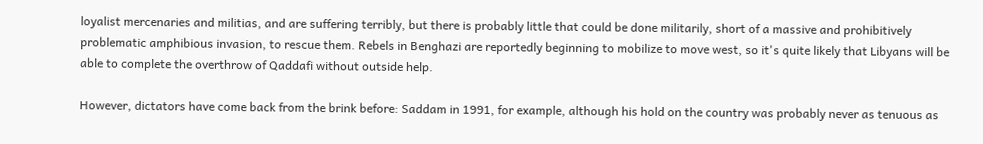loyalist mercenaries and militias, and are suffering terribly, but there is probably little that could be done militarily, short of a massive and prohibitively problematic amphibious invasion, to rescue them. Rebels in Benghazi are reportedly beginning to mobilize to move west, so it's quite likely that Libyans will be able to complete the overthrow of Qaddafi without outside help.

However, dictators have come back from the brink before: Saddam in 1991, for example, although his hold on the country was probably never as tenuous as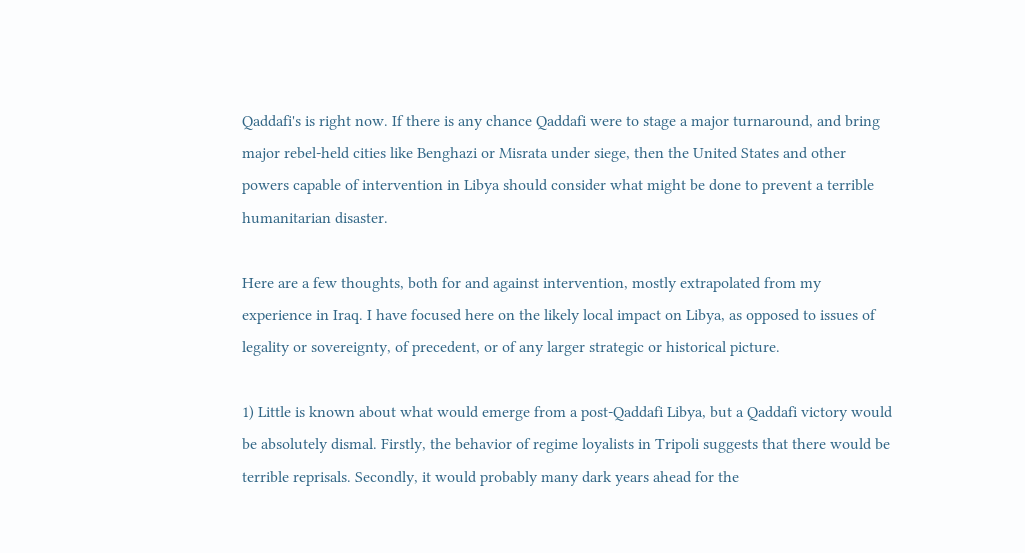Qaddafi's is right now. If there is any chance Qaddafi were to stage a major turnaround, and bring major rebel-held cities like Benghazi or Misrata under siege, then the United States and other powers capable of intervention in Libya should consider what might be done to prevent a terrible humanitarian disaster.

Here are a few thoughts, both for and against intervention, mostly extrapolated from my experience in Iraq. I have focused here on the likely local impact on Libya, as opposed to issues of legality or sovereignty, of precedent, or of any larger strategic or historical picture.

1) Little is known about what would emerge from a post-Qaddafi Libya, but a Qaddafi victory would be absolutely dismal. Firstly, the behavior of regime loyalists in Tripoli suggests that there would be terrible reprisals. Secondly, it would probably many dark years ahead for the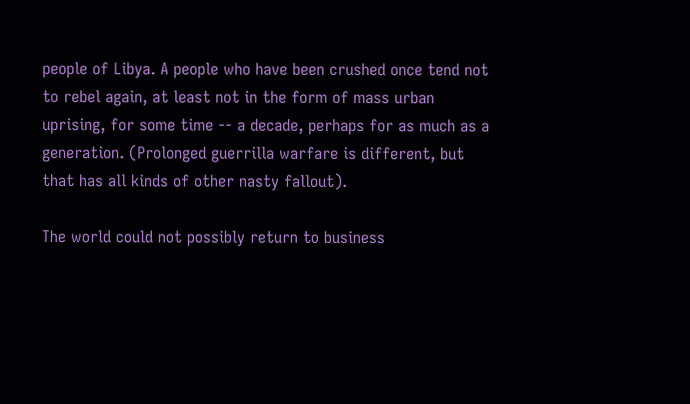people of Libya. A people who have been crushed once tend not to rebel again, at least not in the form of mass urban uprising, for some time -- a decade, perhaps for as much as a generation. (Prolonged guerrilla warfare is different, but that has all kinds of other nasty fallout).

The world could not possibly return to business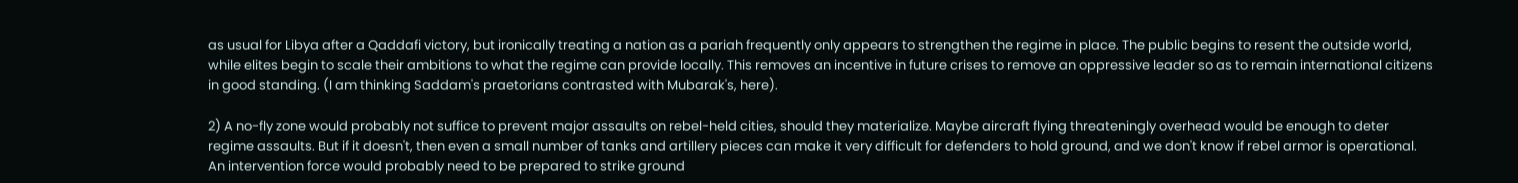as usual for Libya after a Qaddafi victory, but ironically treating a nation as a pariah frequently only appears to strengthen the regime in place. The public begins to resent the outside world, while elites begin to scale their ambitions to what the regime can provide locally. This removes an incentive in future crises to remove an oppressive leader so as to remain international citizens in good standing. (I am thinking Saddam's praetorians contrasted with Mubarak's, here).

2) A no-fly zone would probably not suffice to prevent major assaults on rebel-held cities, should they materialize. Maybe aircraft flying threateningly overhead would be enough to deter regime assaults. But if it doesn't, then even a small number of tanks and artillery pieces can make it very difficult for defenders to hold ground, and we don't know if rebel armor is operational. An intervention force would probably need to be prepared to strike ground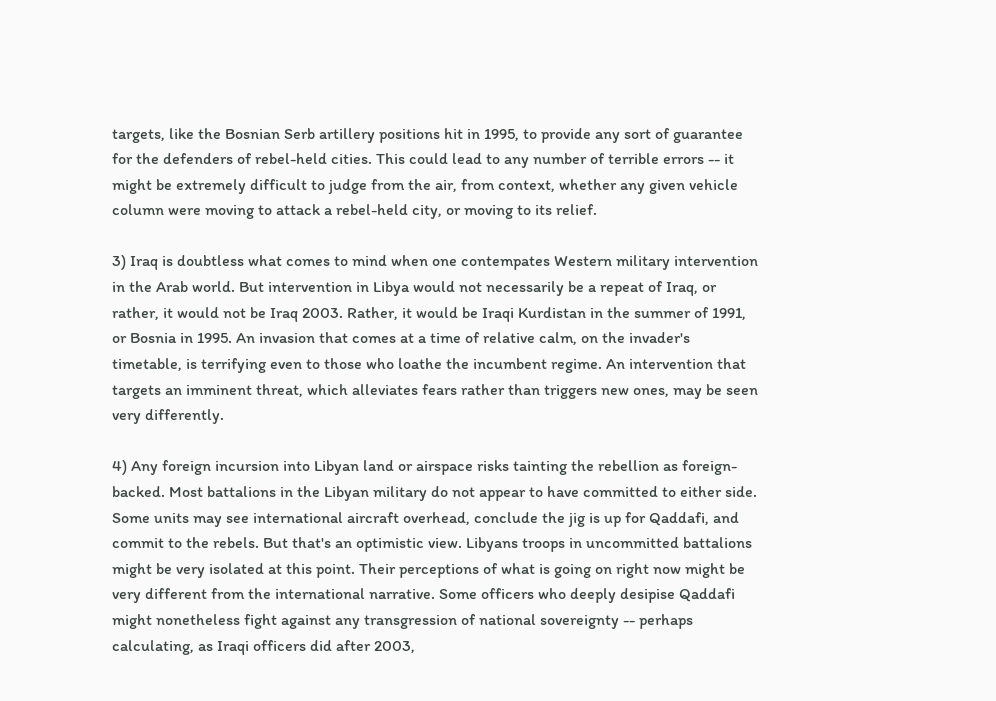targets, like the Bosnian Serb artillery positions hit in 1995, to provide any sort of guarantee for the defenders of rebel-held cities. This could lead to any number of terrible errors -- it might be extremely difficult to judge from the air, from context, whether any given vehicle column were moving to attack a rebel-held city, or moving to its relief.

3) Iraq is doubtless what comes to mind when one contempates Western military intervention in the Arab world. But intervention in Libya would not necessarily be a repeat of Iraq, or rather, it would not be Iraq 2003. Rather, it would be Iraqi Kurdistan in the summer of 1991, or Bosnia in 1995. An invasion that comes at a time of relative calm, on the invader's timetable, is terrifying even to those who loathe the incumbent regime. An intervention that targets an imminent threat, which alleviates fears rather than triggers new ones, may be seen very differently.

4) Any foreign incursion into Libyan land or airspace risks tainting the rebellion as foreign-backed. Most battalions in the Libyan military do not appear to have committed to either side. Some units may see international aircraft overhead, conclude the jig is up for Qaddafi, and commit to the rebels. But that's an optimistic view. Libyans troops in uncommitted battalions might be very isolated at this point. Their perceptions of what is going on right now might be very different from the international narrative. Some officers who deeply desipise Qaddafi might nonetheless fight against any transgression of national sovereignty -- perhaps calculating, as Iraqi officers did after 2003,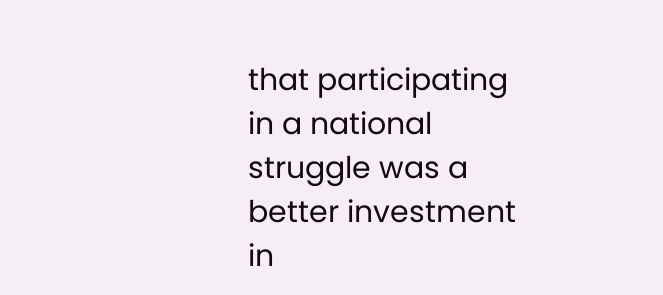that participating in a national struggle was a better investment in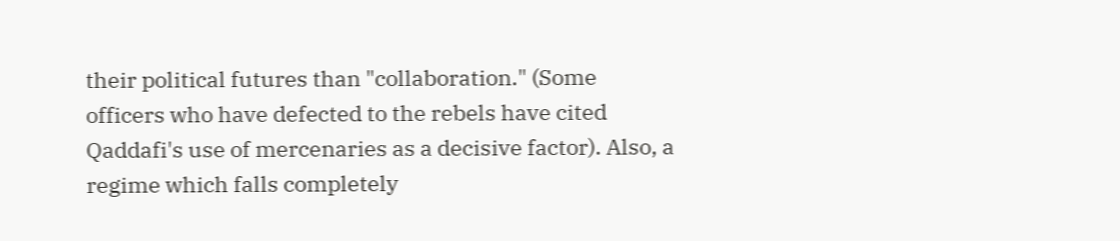their political futures than "collaboration." (Some officers who have defected to the rebels have cited Qaddafi's use of mercenaries as a decisive factor). Also, a regime which falls completely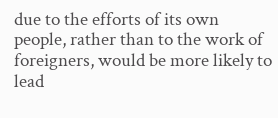due to the efforts of its own people, rather than to the work of foreigners, would be more likely to lead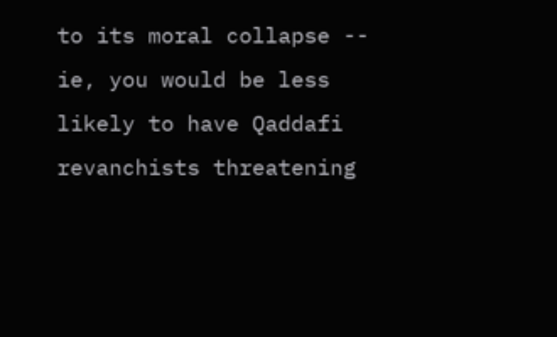to its moral collapse -- ie, you would be less likely to have Qaddafi revanchists threatening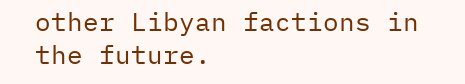other Libyan factions in the future.